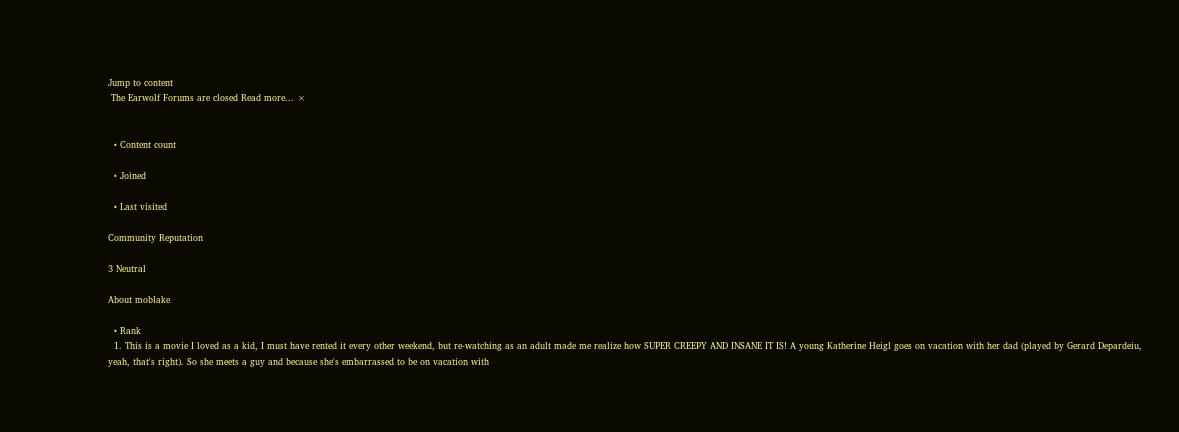Jump to content
 The Earwolf Forums are closed Read more... ×


  • Content count

  • Joined

  • Last visited

Community Reputation

3 Neutral

About moblake

  • Rank
  1. This is a movie I loved as a kid, I must have rented it every other weekend, but re-watching as an adult made me realize how SUPER CREEPY AND INSANE IT IS! A young Katherine Heigl goes on vacation with her dad (played by Gerard Depardeiu, yeah, that's right). So she meets a guy and because she's embarrassed to be on vacation with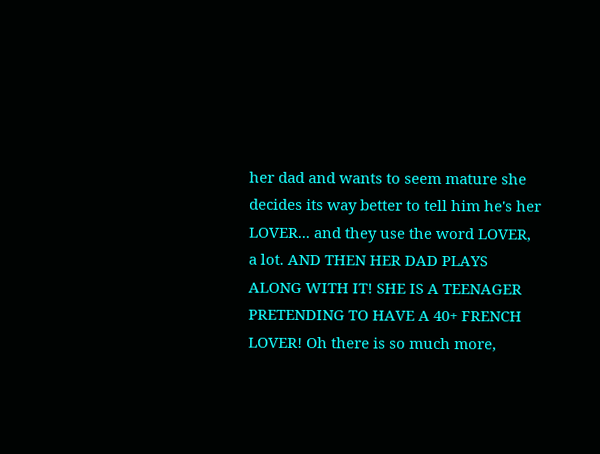her dad and wants to seem mature she decides its way better to tell him he's her LOVER... and they use the word LOVER, a lot. AND THEN HER DAD PLAYS ALONG WITH IT! SHE IS A TEENAGER PRETENDING TO HAVE A 40+ FRENCH LOVER! Oh there is so much more,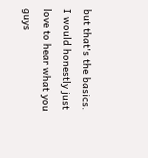but that's the basics. I would honestly just love to hear what you guys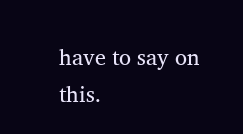have to say on this.